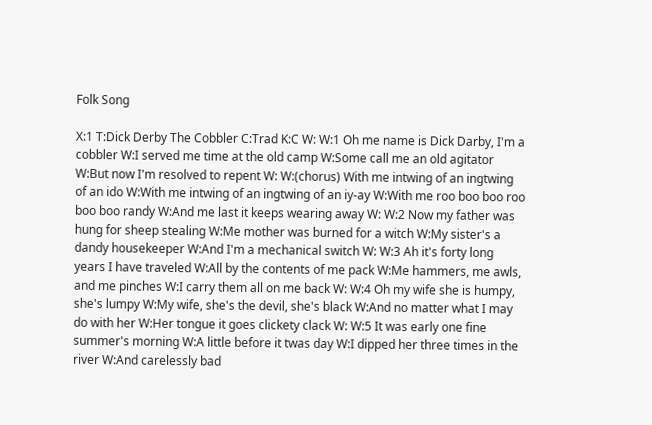Folk Song

X:1 T:Dick Derby The Cobbler C:Trad K:C W: W:1 Oh me name is Dick Darby, I'm a cobbler W:I served me time at the old camp W:Some call me an old agitator W:But now I'm resolved to repent W: W:(chorus) With me intwing of an ingtwing of an ido W:With me intwing of an ingtwing of an iy-ay W:With me roo boo boo roo boo boo randy W:And me last it keeps wearing away W: W:2 Now my father was hung for sheep stealing W:Me mother was burned for a witch W:My sister's a dandy housekeeper W:And I'm a mechanical switch W: W:3 Ah it's forty long years I have traveled W:All by the contents of me pack W:Me hammers, me awls, and me pinches W:I carry them all on me back W: W:4 Oh my wife she is humpy, she's lumpy W:My wife, she's the devil, she's black W:And no matter what I may do with her W:Her tongue it goes clickety clack W: W:5 It was early one fine summer's morning W:A little before it twas day W:I dipped her three times in the river W:And carelessly bad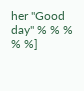her "Good day" % % % % %]